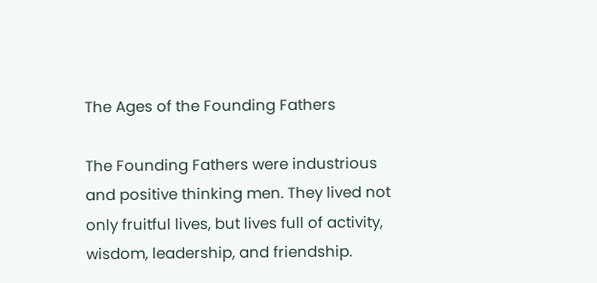The Ages of the Founding Fathers

The Founding Fathers were industrious and positive thinking men. They lived not only fruitful lives, but lives full of activity, wisdom, leadership, and friendship.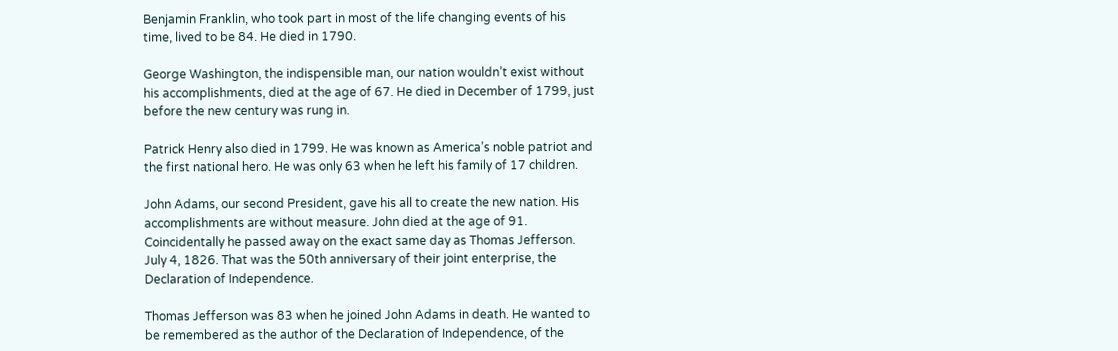Benjamin Franklin, who took part in most of the life changing events of his time, lived to be 84. He died in 1790.

George Washington, the indispensible man, our nation wouldn’t exist without his accomplishments, died at the age of 67. He died in December of 1799, just before the new century was rung in.

Patrick Henry also died in 1799. He was known as America’s noble patriot and the first national hero. He was only 63 when he left his family of 17 children.

John Adams, our second President, gave his all to create the new nation. His accomplishments are without measure. John died at the age of 91. Coincidentally he passed away on the exact same day as Thomas Jefferson. July 4, 1826. That was the 50th anniversary of their joint enterprise, the Declaration of Independence.

Thomas Jefferson was 83 when he joined John Adams in death. He wanted to be remembered as the author of the Declaration of Independence, of the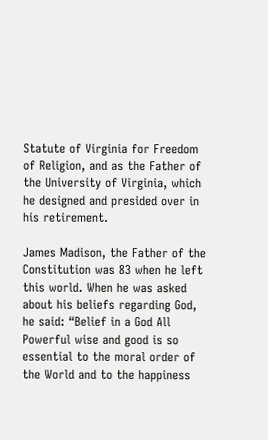Statute of Virginia for Freedom of Religion, and as the Father of the University of Virginia, which he designed and presided over in his retirement.

James Madison, the Father of the Constitution was 83 when he left this world. When he was asked about his beliefs regarding God, he said: “Belief in a God All Powerful wise and good is so essential to the moral order of the World and to the happiness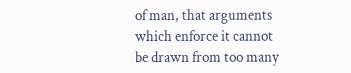of man, that arguments which enforce it cannot be drawn from too many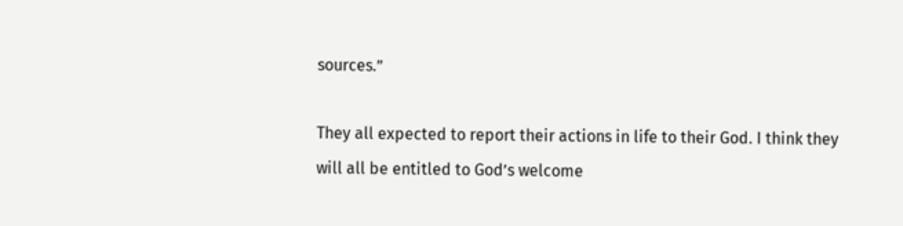sources.”

They all expected to report their actions in life to their God. I think they will all be entitled to God’s welcome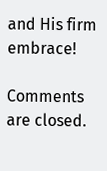and His firm embrace!

Comments are closed.